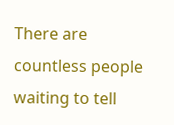There are countless people waiting to tell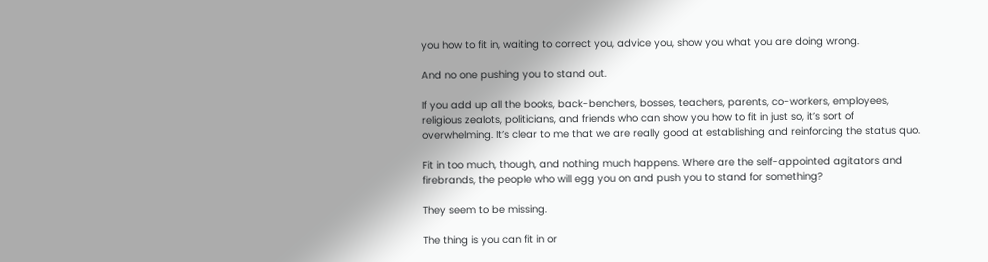you how to fit in, waiting to correct you, advice you, show you what you are doing wrong.

And no one pushing you to stand out.

If you add up all the books, back-benchers, bosses, teachers, parents, co-workers, employees, religious zealots, politicians, and friends who can show you how to fit in just so, it’s sort of overwhelming. It’s clear to me that we are really good at establishing and reinforcing the status quo.

Fit in too much, though, and nothing much happens. Where are the self-appointed agitators and firebrands, the people who will egg you on and push you to stand for something?

They seem to be missing.

The thing is you can fit in or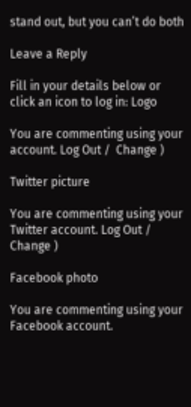stand out, but you can’t do both

Leave a Reply

Fill in your details below or click an icon to log in: Logo

You are commenting using your account. Log Out /  Change )

Twitter picture

You are commenting using your Twitter account. Log Out /  Change )

Facebook photo

You are commenting using your Facebook account.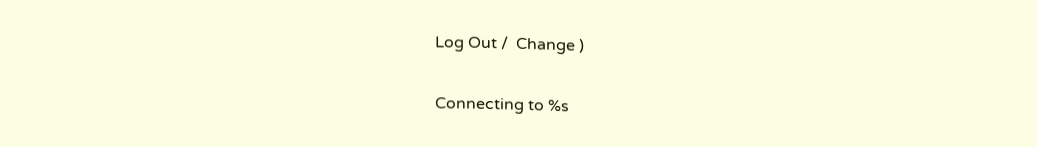Log Out /  Change )

Connecting to %s